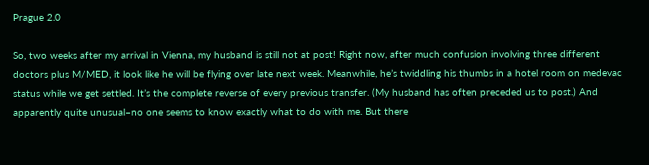Prague 2.0

So, two weeks after my arrival in Vienna, my husband is still not at post! Right now, after much confusion involving three different doctors plus M/MED, it look like he will be flying over late next week. Meanwhile, he’s twiddling his thumbs in a hotel room on medevac status while we get settled. It’s the complete reverse of every previous transfer. (My husband has often preceded us to post.) And apparently quite unusual–no one seems to know exactly what to do with me. But there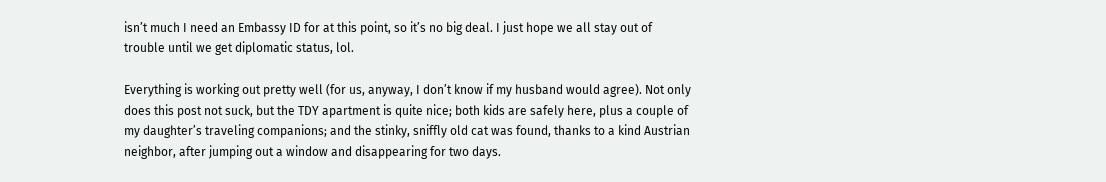isn’t much I need an Embassy ID for at this point, so it’s no big deal. I just hope we all stay out of trouble until we get diplomatic status, lol.

Everything is working out pretty well (for us, anyway, I don’t know if my husband would agree). Not only does this post not suck, but the TDY apartment is quite nice; both kids are safely here, plus a couple of my daughter’s traveling companions; and the stinky, sniffly old cat was found, thanks to a kind Austrian neighbor, after jumping out a window and disappearing for two days.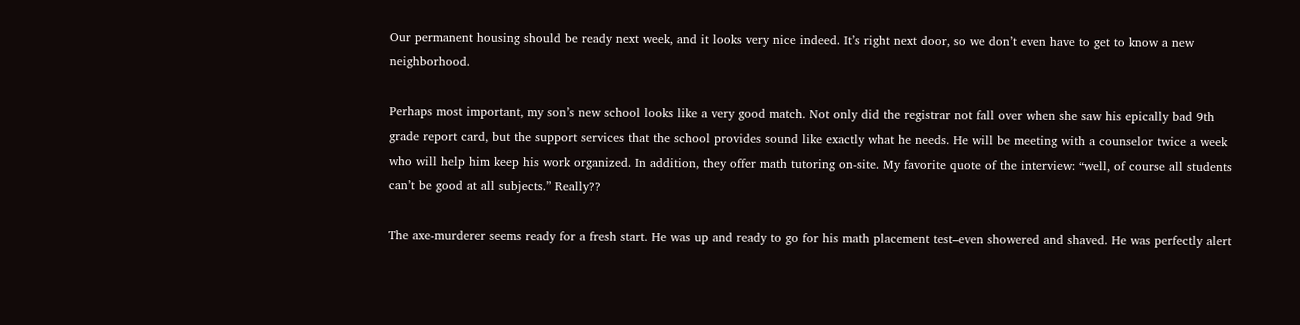Our permanent housing should be ready next week, and it looks very nice indeed. It’s right next door, so we don’t even have to get to know a new neighborhood.

Perhaps most important, my son’s new school looks like a very good match. Not only did the registrar not fall over when she saw his epically bad 9th grade report card, but the support services that the school provides sound like exactly what he needs. He will be meeting with a counselor twice a week who will help him keep his work organized. In addition, they offer math tutoring on-site. My favorite quote of the interview: “well, of course all students can’t be good at all subjects.” Really??

The axe-murderer seems ready for a fresh start. He was up and ready to go for his math placement test–even showered and shaved. He was perfectly alert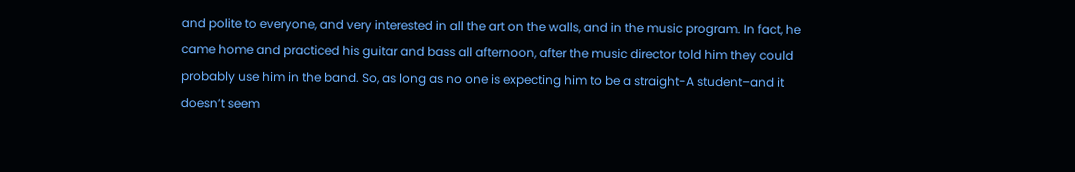and polite to everyone, and very interested in all the art on the walls, and in the music program. In fact, he came home and practiced his guitar and bass all afternoon, after the music director told him they could probably use him in the band. So, as long as no one is expecting him to be a straight-A student–and it doesn’t seem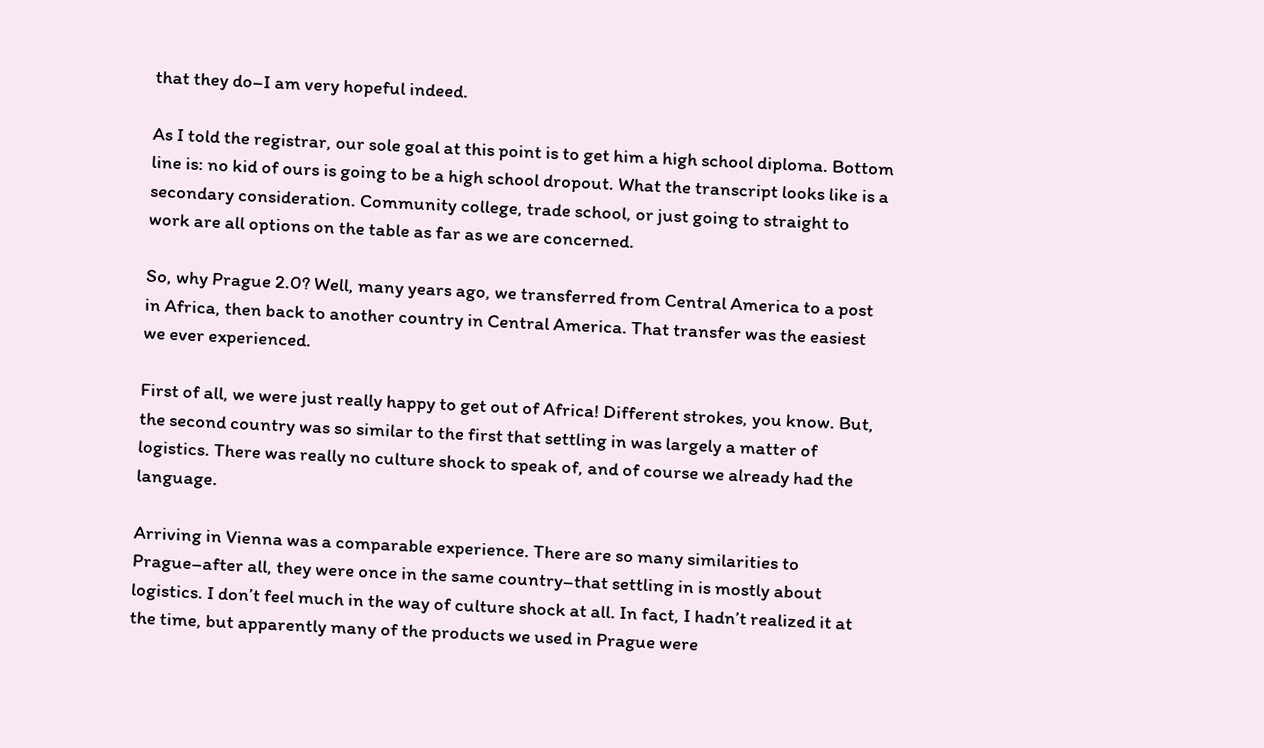that they do–I am very hopeful indeed.

As I told the registrar, our sole goal at this point is to get him a high school diploma. Bottom line is: no kid of ours is going to be a high school dropout. What the transcript looks like is a secondary consideration. Community college, trade school, or just going to straight to work are all options on the table as far as we are concerned.

So, why Prague 2.0? Well, many years ago, we transferred from Central America to a post in Africa, then back to another country in Central America. That transfer was the easiest we ever experienced.

First of all, we were just really happy to get out of Africa! Different strokes, you know. But, the second country was so similar to the first that settling in was largely a matter of logistics. There was really no culture shock to speak of, and of course we already had the language.

Arriving in Vienna was a comparable experience. There are so many similarities to Prague–after all, they were once in the same country–that settling in is mostly about logistics. I don’t feel much in the way of culture shock at all. In fact, I hadn’t realized it at the time, but apparently many of the products we used in Prague were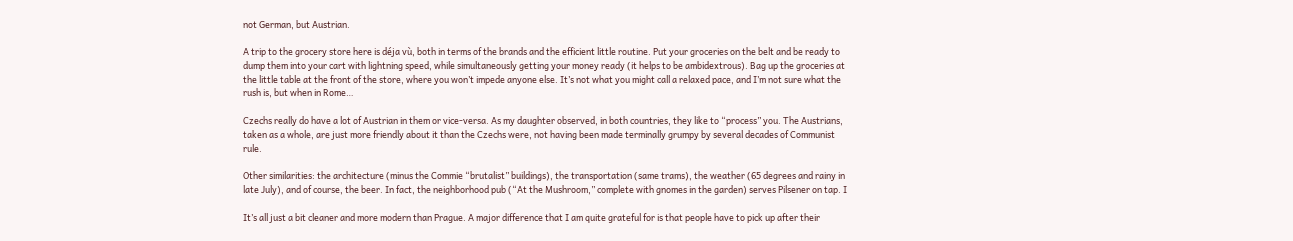not German, but Austrian.

A trip to the grocery store here is déja vù, both in terms of the brands and the efficient little routine. Put your groceries on the belt and be ready to dump them into your cart with lightning speed, while simultaneously getting your money ready (it helps to be ambidextrous). Bag up the groceries at the little table at the front of the store, where you won’t impede anyone else. It’s not what you might call a relaxed pace, and I’m not sure what the rush is, but when in Rome…

Czechs really do have a lot of Austrian in them or vice-versa. As my daughter observed, in both countries, they like to “process” you. The Austrians, taken as a whole, are just more friendly about it than the Czechs were, not having been made terminally grumpy by several decades of Communist rule.

Other similarities: the architecture (minus the Commie “brutalist” buildings), the transportation (same trams), the weather (65 degrees and rainy in late July), and of course, the beer. In fact, the neighborhood pub (“At the Mushroom,” complete with gnomes in the garden) serves Pilsener on tap. I

It’s all just a bit cleaner and more modern than Prague. A major difference that I am quite grateful for is that people have to pick up after their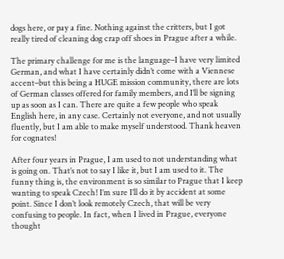dogs here, or pay a fine. Nothing against the critters, but I got really tired of cleaning dog crap off shoes in Prague after a while.

The primary challenge for me is the language–I have very limited German, and what I have certainly didn’t come with a Viennese accent–but this being a HUGE mission community, there are lots of German classes offered for family members, and I’ll be signing up as soon as I can. There are quite a few people who speak English here, in any case. Certainly not everyone, and not usually fluently, but I am able to make myself understood. Thank heaven for cognates!

After four years in Prague, I am used to not understanding what is going on. That’s not to say I like it, but I am used to it. The funny thing is, the environment is so similar to Prague that I keep wanting to speak Czech! I’m sure I’ll do it by accident at some point. Since I don’t look remotely Czech, that will be very confusing to people. In fact, when I lived in Prague, everyone thought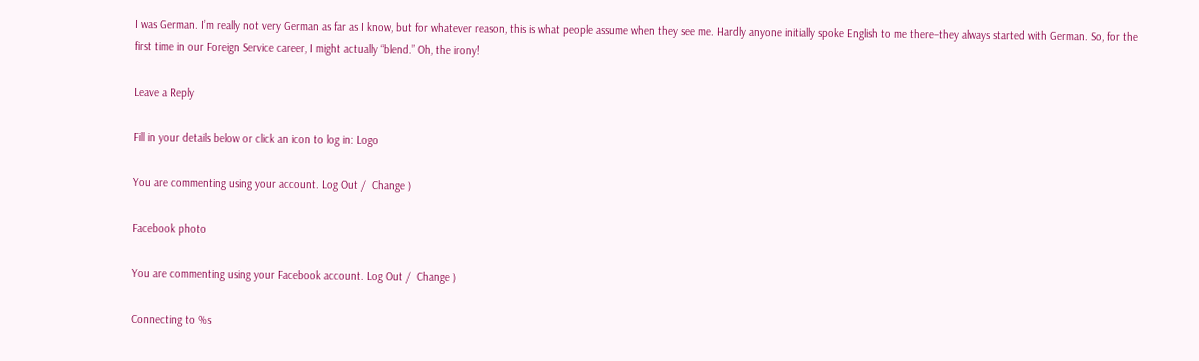I was German. I’m really not very German as far as I know, but for whatever reason, this is what people assume when they see me. Hardly anyone initially spoke English to me there–they always started with German. So, for the first time in our Foreign Service career, I might actually “blend.” Oh, the irony!

Leave a Reply

Fill in your details below or click an icon to log in: Logo

You are commenting using your account. Log Out /  Change )

Facebook photo

You are commenting using your Facebook account. Log Out /  Change )

Connecting to %s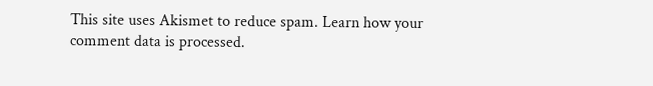This site uses Akismet to reduce spam. Learn how your comment data is processed.